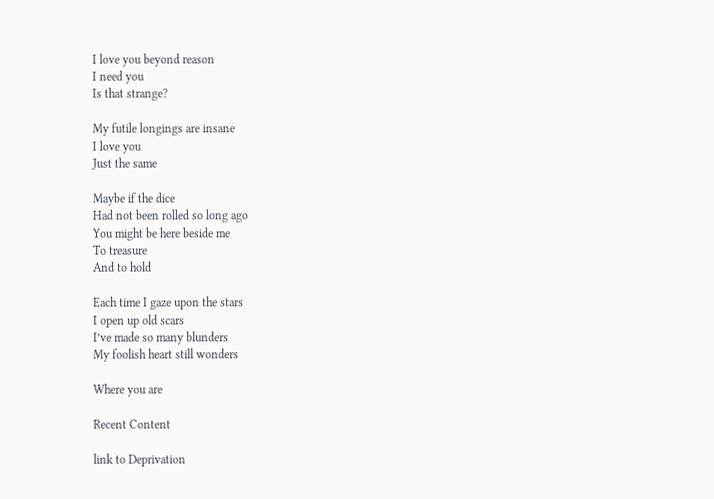I love you beyond reason
I need you
Is that strange?

My futile longings are insane
I love you
Just the same

Maybe if the dice
Had not been rolled so long ago
You might be here beside me
To treasure
And to hold

Each time I gaze upon the stars
I open up old scars
I’ve made so many blunders
My foolish heart still wonders

Where you are

Recent Content

link to Deprivation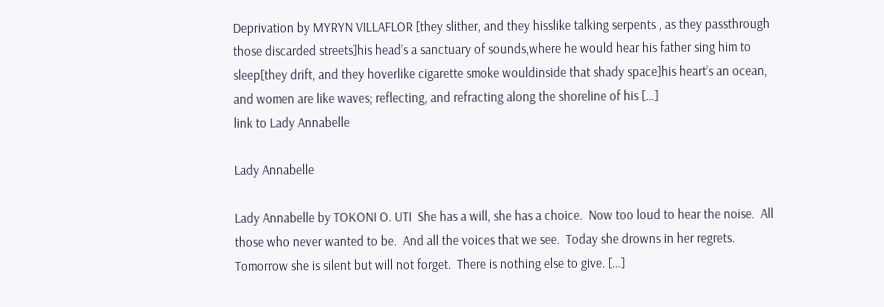Deprivation by MYRYN VILLAFLOR [they slither, and they hisslike talking serpents , as they passthrough those discarded streets]his head’s a sanctuary of sounds,where he would hear his father sing him to sleep[they drift, and they hoverlike cigarette smoke wouldinside that shady space]his heart’s an ocean, and women are like waves; reflecting, and refracting along the shoreline of his […]
link to Lady Annabelle

Lady Annabelle

Lady Annabelle by TOKONI O. UTI  She has a will, she has a choice.  Now too loud to hear the noise.  All those who never wanted to be.  And all the voices that we see.  Today she drowns in her regrets.  Tomorrow she is silent but will not forget.  There is nothing else to give. […]